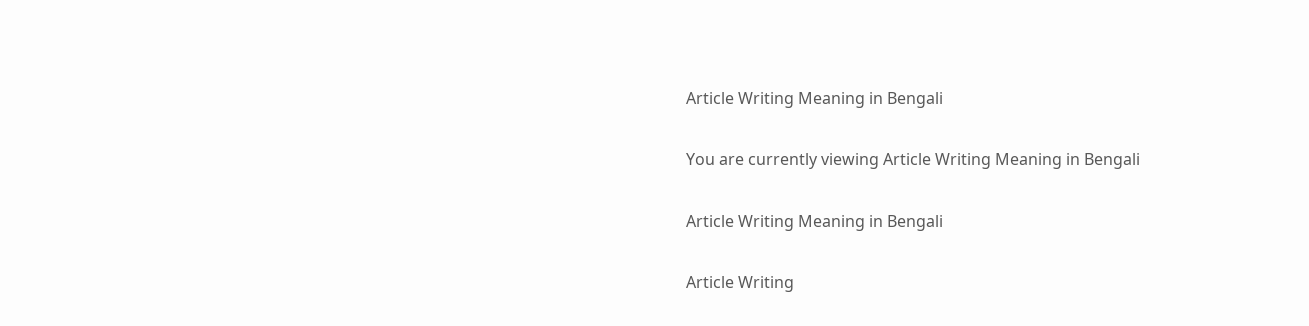Article Writing Meaning in Bengali

You are currently viewing Article Writing Meaning in Bengali

Article Writing Meaning in Bengali

Article Writing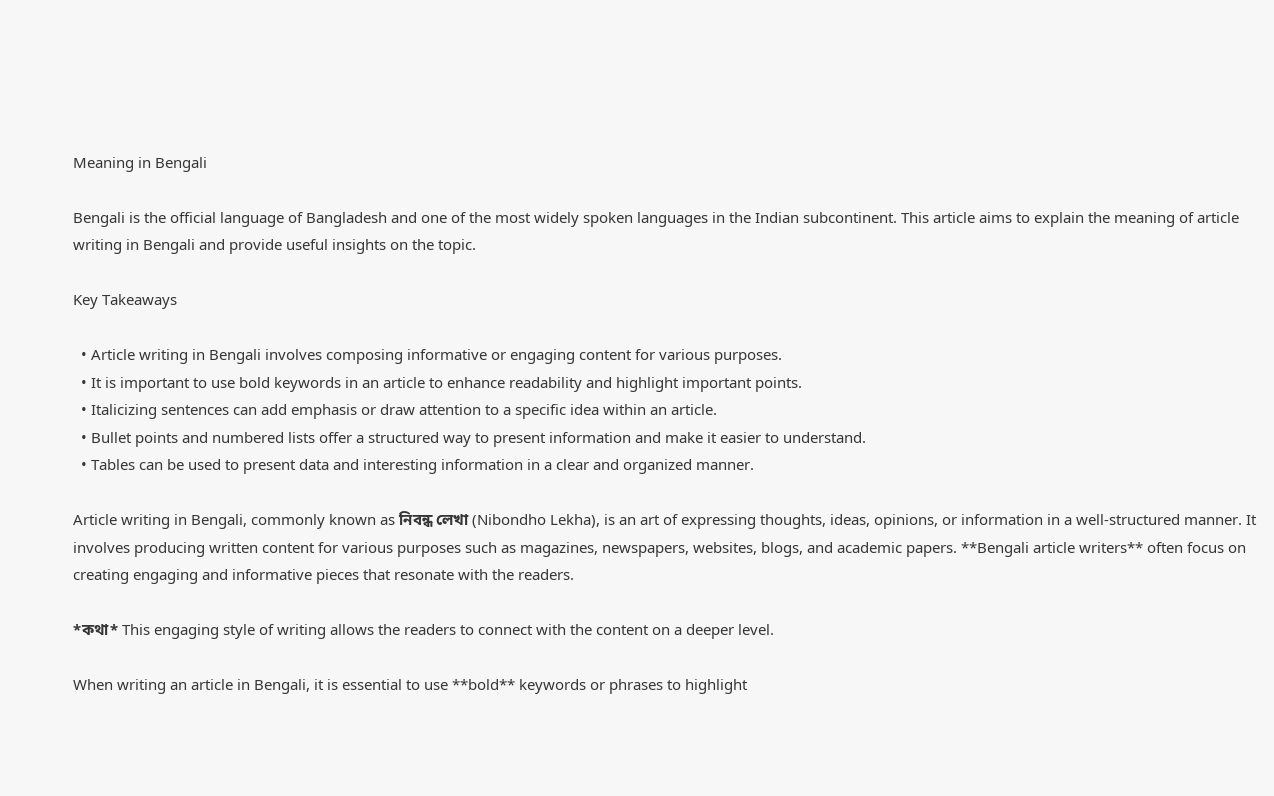Meaning in Bengali

Bengali is the official language of Bangladesh and one of the most widely spoken languages in the Indian subcontinent. This article aims to explain the meaning of article writing in Bengali and provide useful insights on the topic.

Key Takeaways

  • Article writing in Bengali involves composing informative or engaging content for various purposes.
  • It is important to use bold keywords in an article to enhance readability and highlight important points.
  • Italicizing sentences can add emphasis or draw attention to a specific idea within an article.
  • Bullet points and numbered lists offer a structured way to present information and make it easier to understand.
  • Tables can be used to present data and interesting information in a clear and organized manner.

Article writing in Bengali, commonly known as নিবন্ধ লেখা (Nibondho Lekha), is an art of expressing thoughts, ideas, opinions, or information in a well-structured manner. It involves producing written content for various purposes such as magazines, newspapers, websites, blogs, and academic papers. **Bengali article writers** often focus on creating engaging and informative pieces that resonate with the readers.

*কথা* This engaging style of writing allows the readers to connect with the content on a deeper level.

When writing an article in Bengali, it is essential to use **bold** keywords or phrases to highlight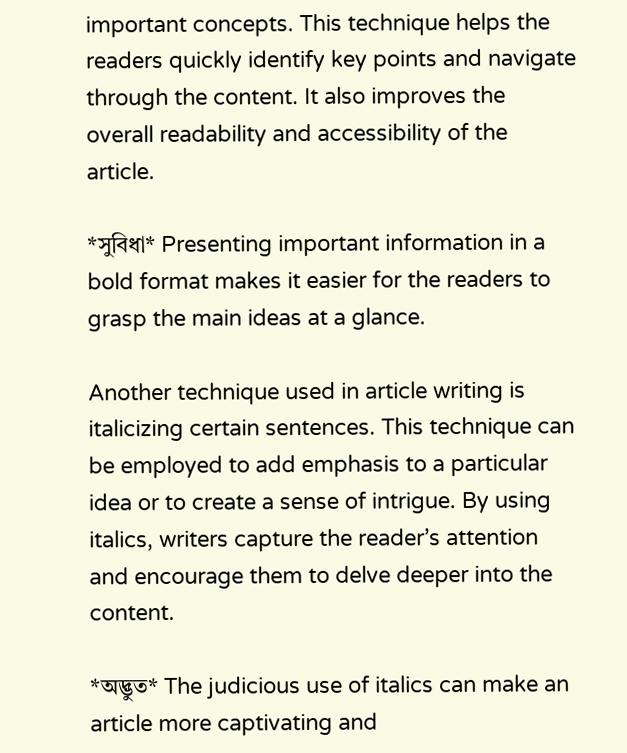important concepts. This technique helps the readers quickly identify key points and navigate through the content. It also improves the overall readability and accessibility of the article.

*সুবিধা* Presenting important information in a bold format makes it easier for the readers to grasp the main ideas at a glance.

Another technique used in article writing is italicizing certain sentences. This technique can be employed to add emphasis to a particular idea or to create a sense of intrigue. By using italics, writers capture the reader’s attention and encourage them to delve deeper into the content.

*অদ্ভুত* The judicious use of italics can make an article more captivating and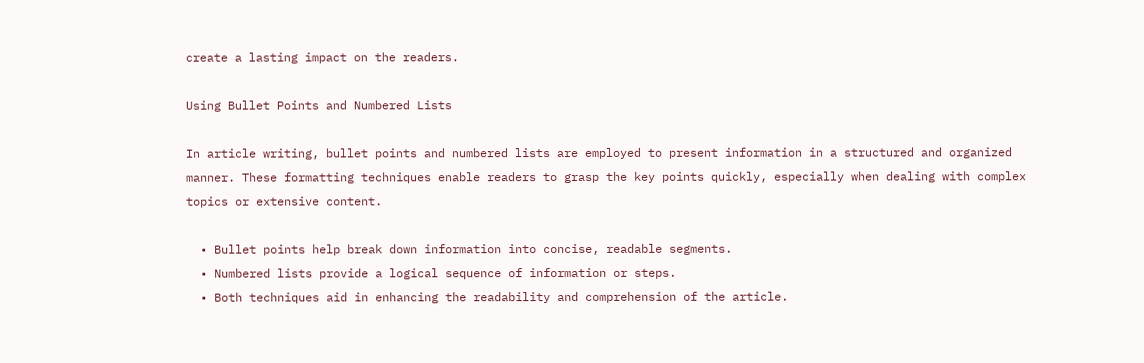create a lasting impact on the readers.

Using Bullet Points and Numbered Lists

In article writing, bullet points and numbered lists are employed to present information in a structured and organized manner. These formatting techniques enable readers to grasp the key points quickly, especially when dealing with complex topics or extensive content.

  • Bullet points help break down information into concise, readable segments.
  • Numbered lists provide a logical sequence of information or steps.
  • Both techniques aid in enhancing the readability and comprehension of the article.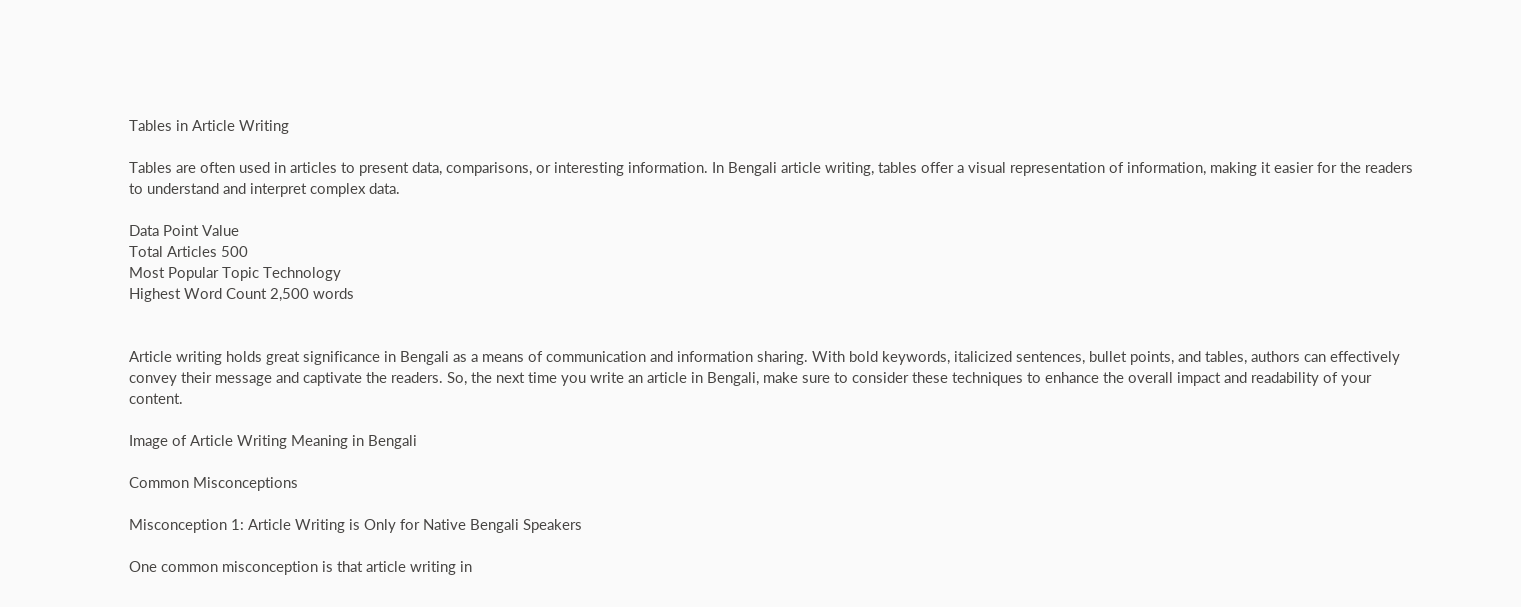Tables in Article Writing

Tables are often used in articles to present data, comparisons, or interesting information. In Bengali article writing, tables offer a visual representation of information, making it easier for the readers to understand and interpret complex data.

Data Point Value
Total Articles 500
Most Popular Topic Technology
Highest Word Count 2,500 words


Article writing holds great significance in Bengali as a means of communication and information sharing. With bold keywords, italicized sentences, bullet points, and tables, authors can effectively convey their message and captivate the readers. So, the next time you write an article in Bengali, make sure to consider these techniques to enhance the overall impact and readability of your content.

Image of Article Writing Meaning in Bengali

Common Misconceptions

Misconception 1: Article Writing is Only for Native Bengali Speakers

One common misconception is that article writing in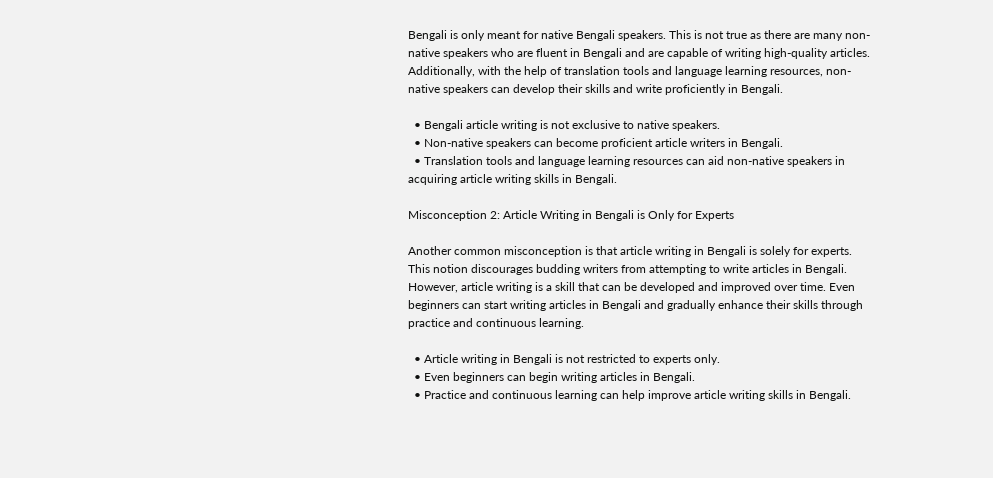Bengali is only meant for native Bengali speakers. This is not true as there are many non-native speakers who are fluent in Bengali and are capable of writing high-quality articles. Additionally, with the help of translation tools and language learning resources, non-native speakers can develop their skills and write proficiently in Bengali.

  • Bengali article writing is not exclusive to native speakers.
  • Non-native speakers can become proficient article writers in Bengali.
  • Translation tools and language learning resources can aid non-native speakers in acquiring article writing skills in Bengali.

Misconception 2: Article Writing in Bengali is Only for Experts

Another common misconception is that article writing in Bengali is solely for experts. This notion discourages budding writers from attempting to write articles in Bengali. However, article writing is a skill that can be developed and improved over time. Even beginners can start writing articles in Bengali and gradually enhance their skills through practice and continuous learning.

  • Article writing in Bengali is not restricted to experts only.
  • Even beginners can begin writing articles in Bengali.
  • Practice and continuous learning can help improve article writing skills in Bengali.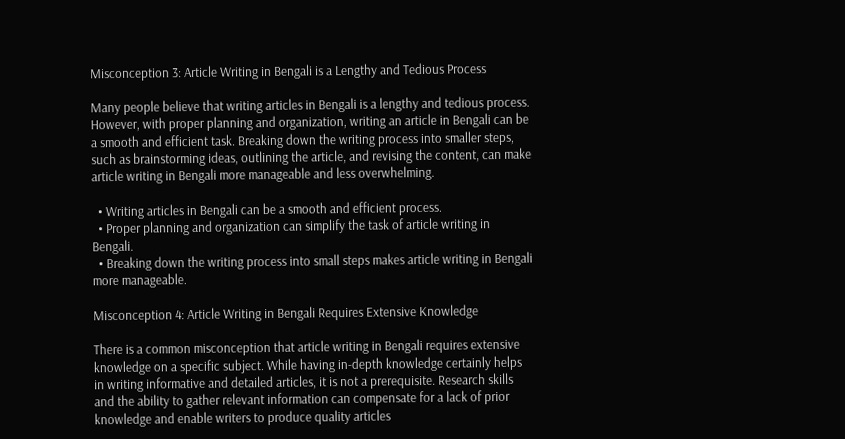Misconception 3: Article Writing in Bengali is a Lengthy and Tedious Process

Many people believe that writing articles in Bengali is a lengthy and tedious process. However, with proper planning and organization, writing an article in Bengali can be a smooth and efficient task. Breaking down the writing process into smaller steps, such as brainstorming ideas, outlining the article, and revising the content, can make article writing in Bengali more manageable and less overwhelming.

  • Writing articles in Bengali can be a smooth and efficient process.
  • Proper planning and organization can simplify the task of article writing in Bengali.
  • Breaking down the writing process into small steps makes article writing in Bengali more manageable.

Misconception 4: Article Writing in Bengali Requires Extensive Knowledge

There is a common misconception that article writing in Bengali requires extensive knowledge on a specific subject. While having in-depth knowledge certainly helps in writing informative and detailed articles, it is not a prerequisite. Research skills and the ability to gather relevant information can compensate for a lack of prior knowledge and enable writers to produce quality articles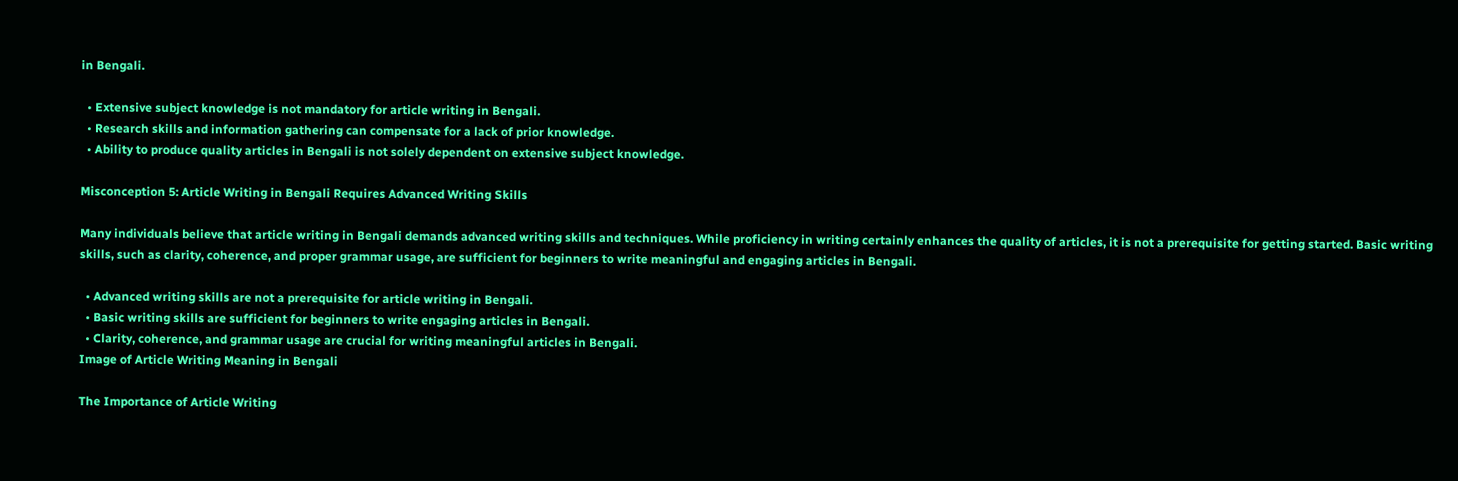in Bengali.

  • Extensive subject knowledge is not mandatory for article writing in Bengali.
  • Research skills and information gathering can compensate for a lack of prior knowledge.
  • Ability to produce quality articles in Bengali is not solely dependent on extensive subject knowledge.

Misconception 5: Article Writing in Bengali Requires Advanced Writing Skills

Many individuals believe that article writing in Bengali demands advanced writing skills and techniques. While proficiency in writing certainly enhances the quality of articles, it is not a prerequisite for getting started. Basic writing skills, such as clarity, coherence, and proper grammar usage, are sufficient for beginners to write meaningful and engaging articles in Bengali.

  • Advanced writing skills are not a prerequisite for article writing in Bengali.
  • Basic writing skills are sufficient for beginners to write engaging articles in Bengali.
  • Clarity, coherence, and grammar usage are crucial for writing meaningful articles in Bengali.
Image of Article Writing Meaning in Bengali

The Importance of Article Writing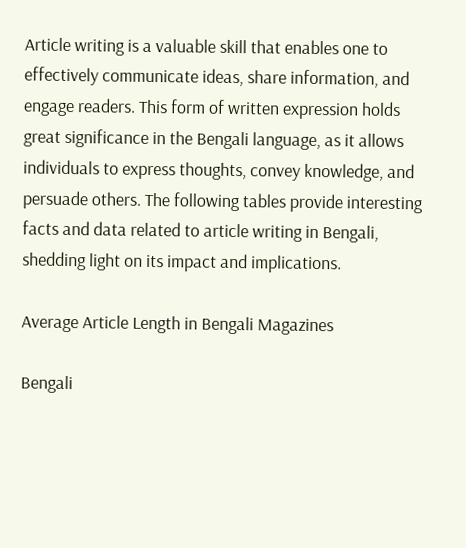Article writing is a valuable skill that enables one to effectively communicate ideas, share information, and engage readers. This form of written expression holds great significance in the Bengali language, as it allows individuals to express thoughts, convey knowledge, and persuade others. The following tables provide interesting facts and data related to article writing in Bengali, shedding light on its impact and implications.

Average Article Length in Bengali Magazines

Bengali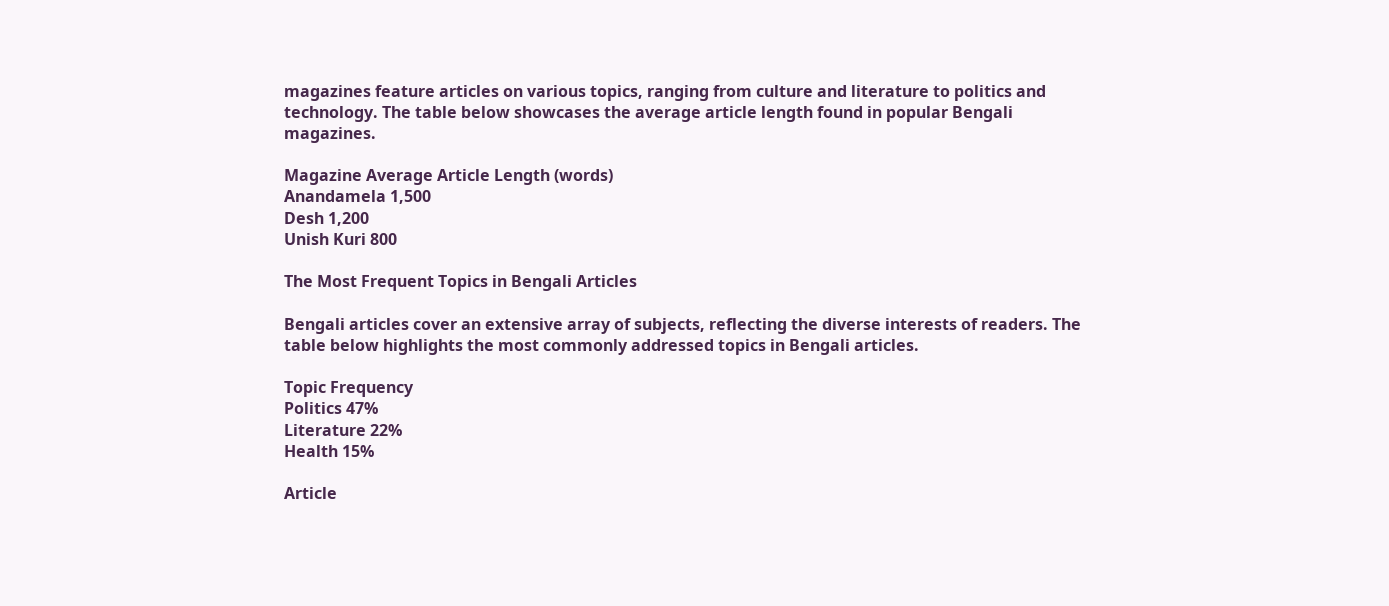magazines feature articles on various topics, ranging from culture and literature to politics and technology. The table below showcases the average article length found in popular Bengali magazines.

Magazine Average Article Length (words)
Anandamela 1,500
Desh 1,200
Unish Kuri 800

The Most Frequent Topics in Bengali Articles

Bengali articles cover an extensive array of subjects, reflecting the diverse interests of readers. The table below highlights the most commonly addressed topics in Bengali articles.

Topic Frequency
Politics 47%
Literature 22%
Health 15%

Article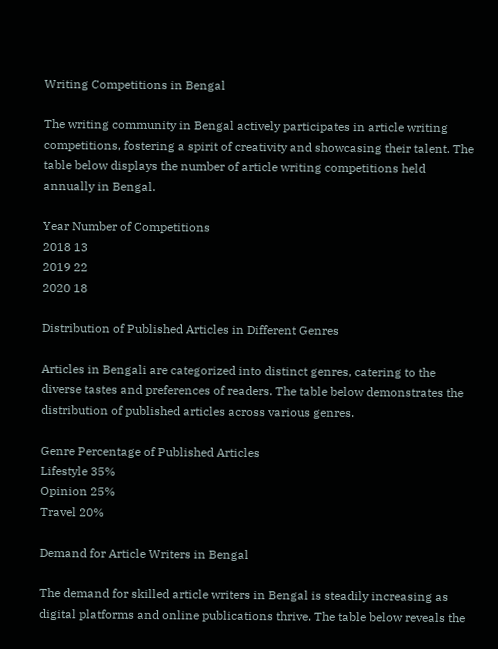Writing Competitions in Bengal

The writing community in Bengal actively participates in article writing competitions, fostering a spirit of creativity and showcasing their talent. The table below displays the number of article writing competitions held annually in Bengal.

Year Number of Competitions
2018 13
2019 22
2020 18

Distribution of Published Articles in Different Genres

Articles in Bengali are categorized into distinct genres, catering to the diverse tastes and preferences of readers. The table below demonstrates the distribution of published articles across various genres.

Genre Percentage of Published Articles
Lifestyle 35%
Opinion 25%
Travel 20%

Demand for Article Writers in Bengal

The demand for skilled article writers in Bengal is steadily increasing as digital platforms and online publications thrive. The table below reveals the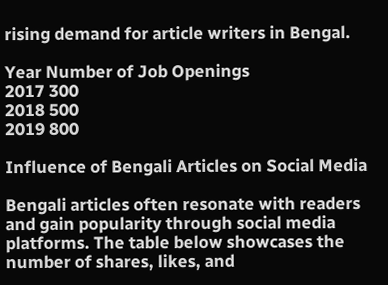rising demand for article writers in Bengal.

Year Number of Job Openings
2017 300
2018 500
2019 800

Influence of Bengali Articles on Social Media

Bengali articles often resonate with readers and gain popularity through social media platforms. The table below showcases the number of shares, likes, and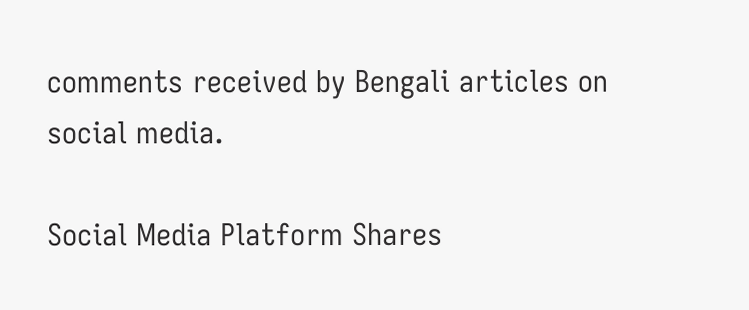comments received by Bengali articles on social media.

Social Media Platform Shares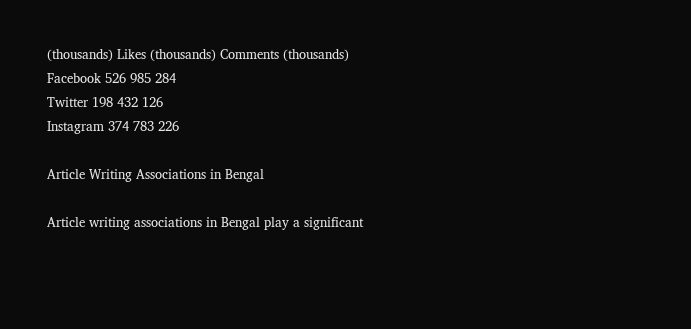(thousands) Likes (thousands) Comments (thousands)
Facebook 526 985 284
Twitter 198 432 126
Instagram 374 783 226

Article Writing Associations in Bengal

Article writing associations in Bengal play a significant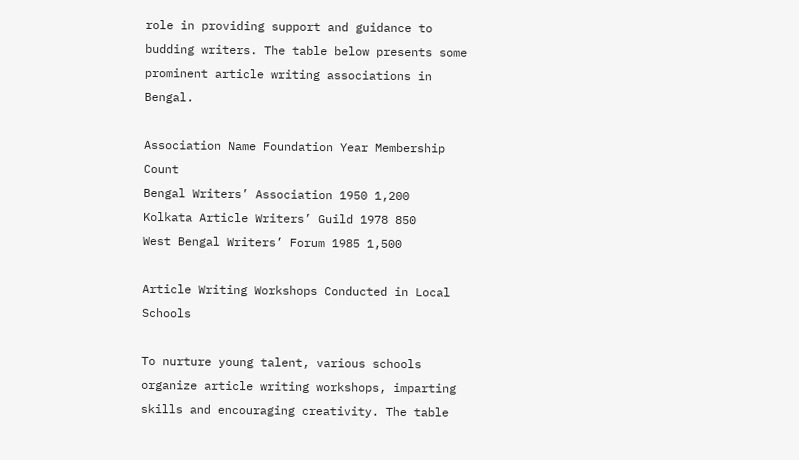role in providing support and guidance to budding writers. The table below presents some prominent article writing associations in Bengal.

Association Name Foundation Year Membership Count
Bengal Writers’ Association 1950 1,200
Kolkata Article Writers’ Guild 1978 850
West Bengal Writers’ Forum 1985 1,500

Article Writing Workshops Conducted in Local Schools

To nurture young talent, various schools organize article writing workshops, imparting skills and encouraging creativity. The table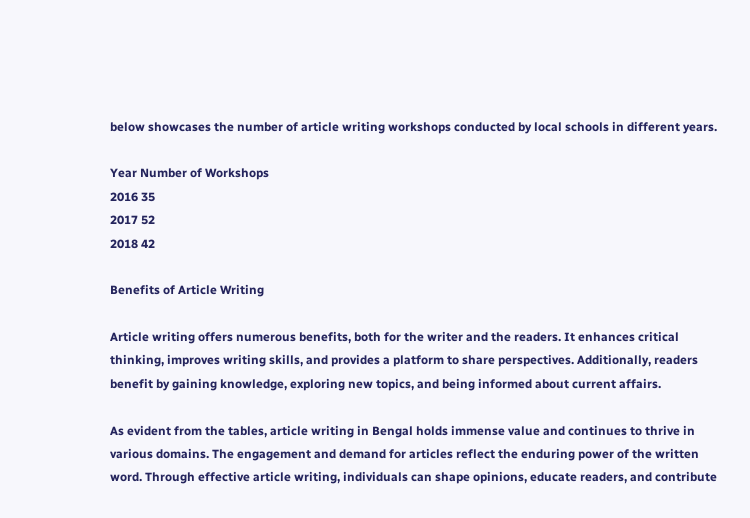below showcases the number of article writing workshops conducted by local schools in different years.

Year Number of Workshops
2016 35
2017 52
2018 42

Benefits of Article Writing

Article writing offers numerous benefits, both for the writer and the readers. It enhances critical thinking, improves writing skills, and provides a platform to share perspectives. Additionally, readers benefit by gaining knowledge, exploring new topics, and being informed about current affairs.

As evident from the tables, article writing in Bengal holds immense value and continues to thrive in various domains. The engagement and demand for articles reflect the enduring power of the written word. Through effective article writing, individuals can shape opinions, educate readers, and contribute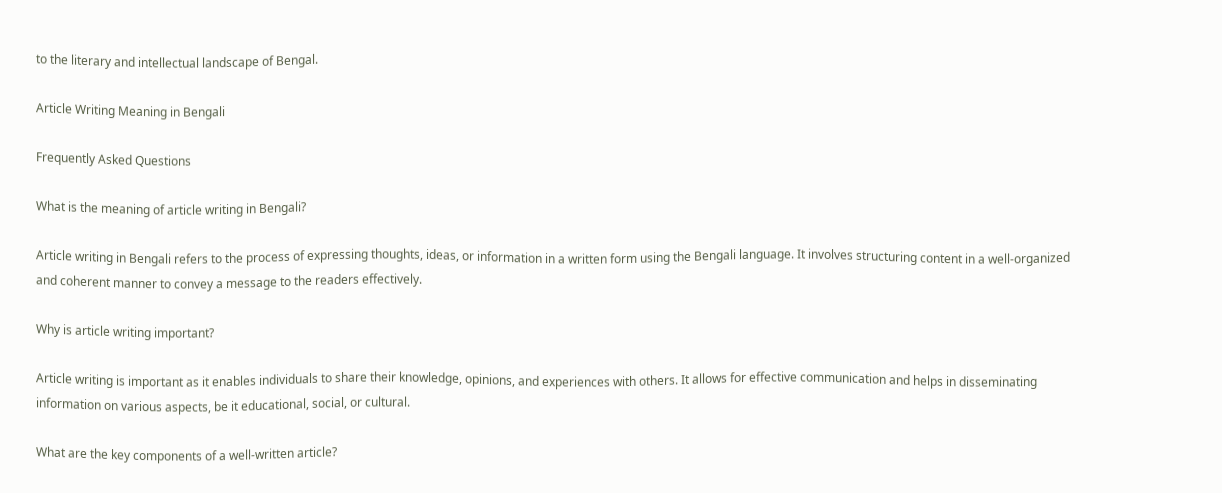to the literary and intellectual landscape of Bengal.

Article Writing Meaning in Bengali

Frequently Asked Questions

What is the meaning of article writing in Bengali?

Article writing in Bengali refers to the process of expressing thoughts, ideas, or information in a written form using the Bengali language. It involves structuring content in a well-organized and coherent manner to convey a message to the readers effectively.

Why is article writing important?

Article writing is important as it enables individuals to share their knowledge, opinions, and experiences with others. It allows for effective communication and helps in disseminating information on various aspects, be it educational, social, or cultural.

What are the key components of a well-written article?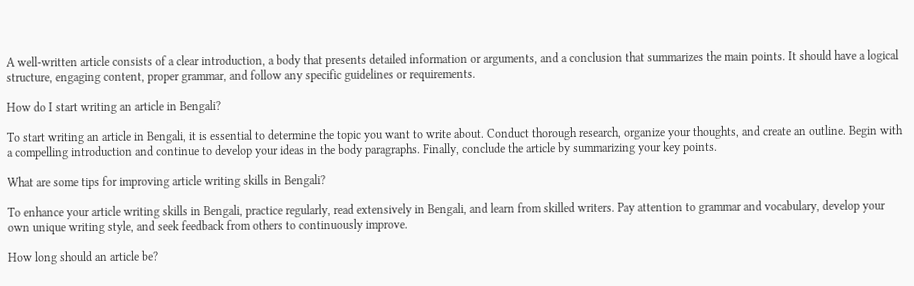A well-written article consists of a clear introduction, a body that presents detailed information or arguments, and a conclusion that summarizes the main points. It should have a logical structure, engaging content, proper grammar, and follow any specific guidelines or requirements.

How do I start writing an article in Bengali?

To start writing an article in Bengali, it is essential to determine the topic you want to write about. Conduct thorough research, organize your thoughts, and create an outline. Begin with a compelling introduction and continue to develop your ideas in the body paragraphs. Finally, conclude the article by summarizing your key points.

What are some tips for improving article writing skills in Bengali?

To enhance your article writing skills in Bengali, practice regularly, read extensively in Bengali, and learn from skilled writers. Pay attention to grammar and vocabulary, develop your own unique writing style, and seek feedback from others to continuously improve.

How long should an article be?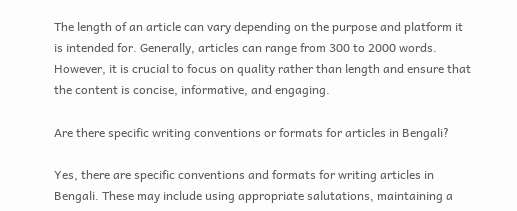The length of an article can vary depending on the purpose and platform it is intended for. Generally, articles can range from 300 to 2000 words. However, it is crucial to focus on quality rather than length and ensure that the content is concise, informative, and engaging.

Are there specific writing conventions or formats for articles in Bengali?

Yes, there are specific conventions and formats for writing articles in Bengali. These may include using appropriate salutations, maintaining a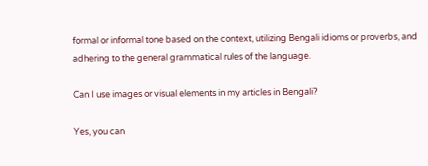formal or informal tone based on the context, utilizing Bengali idioms or proverbs, and adhering to the general grammatical rules of the language.

Can I use images or visual elements in my articles in Bengali?

Yes, you can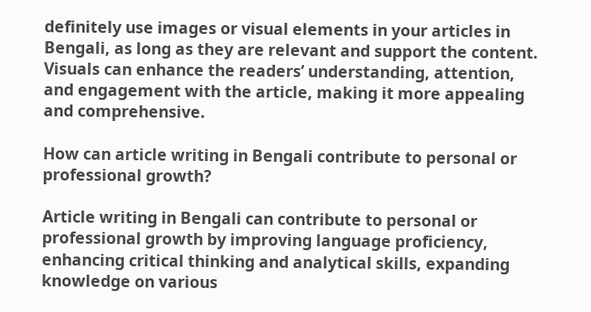definitely use images or visual elements in your articles in Bengali, as long as they are relevant and support the content. Visuals can enhance the readers’ understanding, attention, and engagement with the article, making it more appealing and comprehensive.

How can article writing in Bengali contribute to personal or professional growth?

Article writing in Bengali can contribute to personal or professional growth by improving language proficiency, enhancing critical thinking and analytical skills, expanding knowledge on various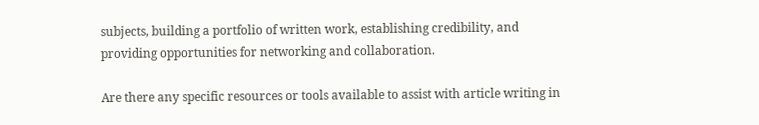subjects, building a portfolio of written work, establishing credibility, and providing opportunities for networking and collaboration.

Are there any specific resources or tools available to assist with article writing in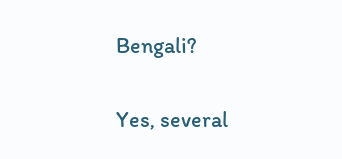Bengali?

Yes, several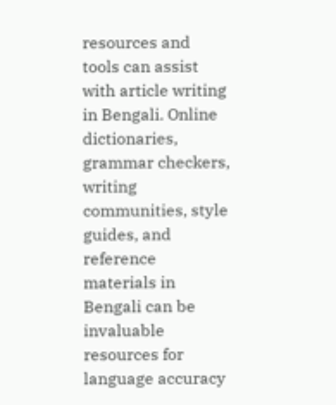resources and tools can assist with article writing in Bengali. Online dictionaries, grammar checkers, writing communities, style guides, and reference materials in Bengali can be invaluable resources for language accuracy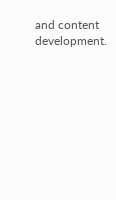and content development.